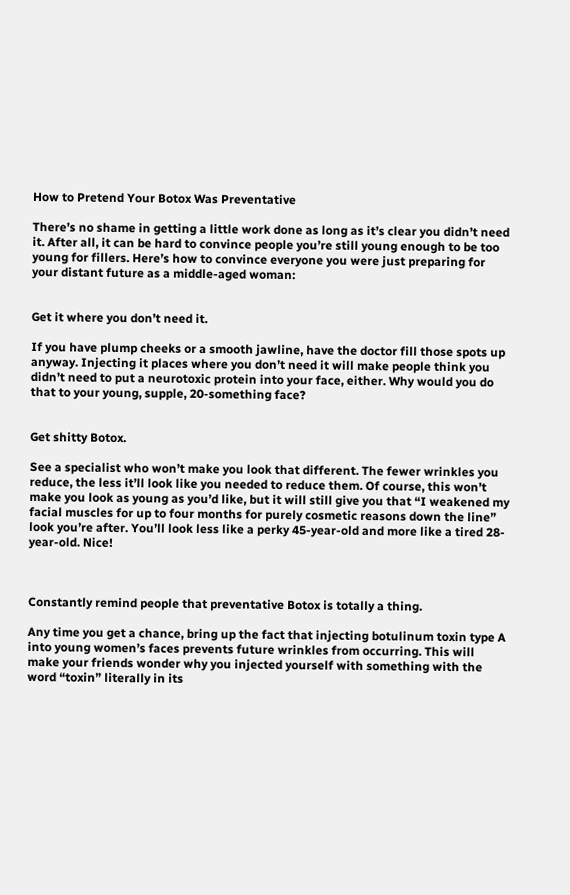How to Pretend Your Botox Was Preventative

There’s no shame in getting a little work done as long as it’s clear you didn’t need it. After all, it can be hard to convince people you’re still young enough to be too young for fillers. Here’s how to convince everyone you were just preparing for your distant future as a middle-aged woman:


Get it where you don’t need it.

If you have plump cheeks or a smooth jawline, have the doctor fill those spots up anyway. Injecting it places where you don’t need it will make people think you didn’t need to put a neurotoxic protein into your face, either. Why would you do that to your young, supple, 20-something face?


Get shitty Botox.

See a specialist who won’t make you look that different. The fewer wrinkles you reduce, the less it’ll look like you needed to reduce them. Of course, this won’t make you look as young as you’d like, but it will still give you that “I weakened my facial muscles for up to four months for purely cosmetic reasons down the line” look you’re after. You’ll look less like a perky 45-year-old and more like a tired 28-year-old. Nice!



Constantly remind people that preventative Botox is totally a thing.

Any time you get a chance, bring up the fact that injecting botulinum toxin type A into young women’s faces prevents future wrinkles from occurring. This will make your friends wonder why you injected yourself with something with the word “toxin” literally in its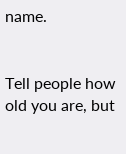name.


Tell people how old you are, but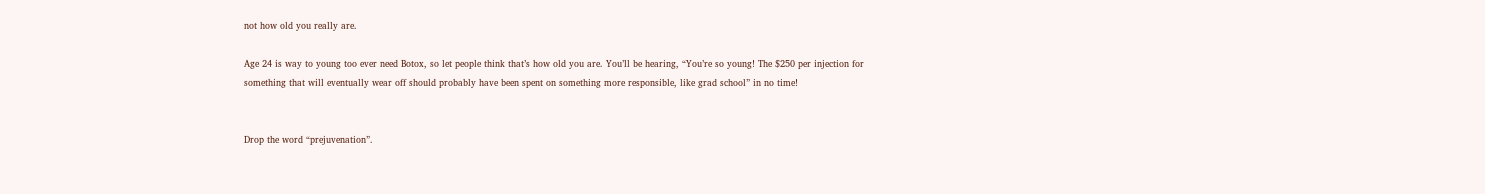not how old you really are.

Age 24 is way to young too ever need Botox, so let people think that’s how old you are. You’ll be hearing, “You’re so young! The $250 per injection for something that will eventually wear off should probably have been spent on something more responsible, like grad school” in no time!


Drop the word “prejuvenation”.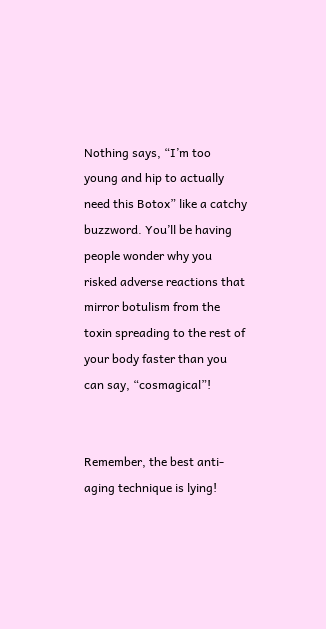Nothing says, “I’m too young and hip to actually need this Botox” like a catchy buzzword. You’ll be having people wonder why you risked adverse reactions that mirror botulism from the toxin spreading to the rest of your body faster than you can say, “cosmagical”!


Remember, the best anti-aging technique is lying!